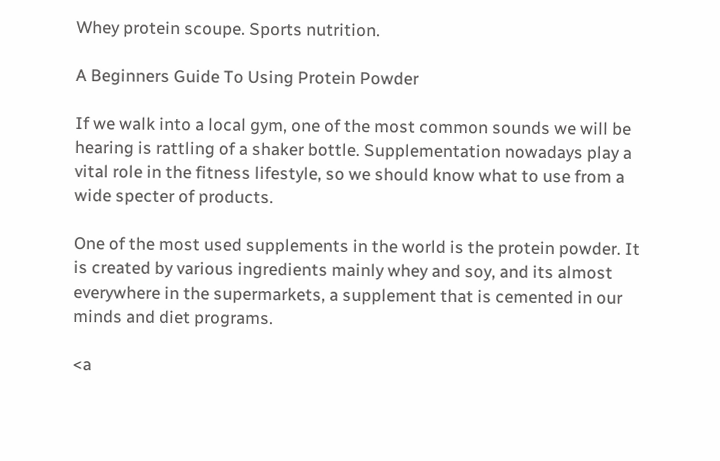Whey protein scoupe. Sports nutrition.

A Beginners Guide To Using Protein Powder

If we walk into a local gym, one of the most common sounds we will be hearing is rattling of a shaker bottle. Supplementation nowadays play a vital role in the fitness lifestyle, so we should know what to use from a wide specter of products.

One of the most used supplements in the world is the protein powder. It is created by various ingredients mainly whey and soy, and its almost everywhere in the supermarkets, a supplement that is cemented in our minds and diet programs.

<a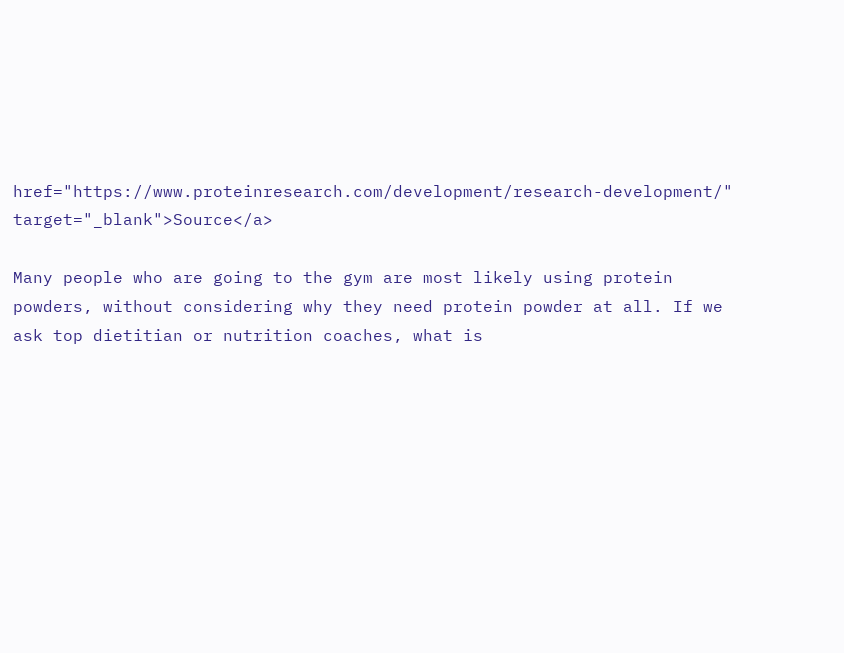href="https://www.proteinresearch.com/development/research-development/" target="_blank">Source</a>

Many people who are going to the gym are most likely using protein powders, without considering why they need protein powder at all. If we ask top dietitian or nutrition coaches, what is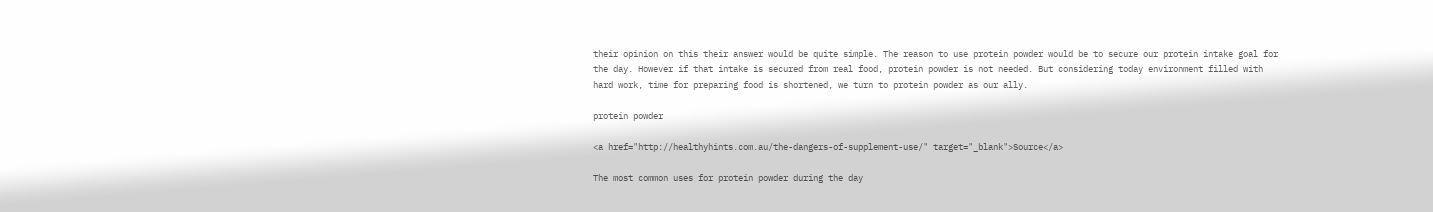their opinion on this their answer would be quite simple. The reason to use protein powder would be to secure our protein intake goal for the day. However if that intake is secured from real food, protein powder is not needed. But considering today environment filled with hard work, time for preparing food is shortened, we turn to protein powder as our ally.

protein powder

<a href="http://healthyhints.com.au/the-dangers-of-supplement-use/" target="_blank">Source</a>

The most common uses for protein powder during the day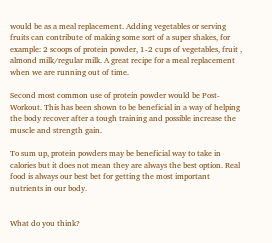would be as a meal replacement. Adding vegetables or serving fruits can contribute of making some sort of a super shakes, for example: 2 scoops of protein powder, 1-2 cups of vegetables, fruit , almond milk/regular milk. A great recipe for a meal replacement when we are running out of time.

Second most common use of protein powder would be Post-Workout. This has been shown to be beneficial in a way of helping the body recover after a tough training and possible increase the muscle and strength gain.

To sum up, protein powders may be beneficial way to take in calories but it does not mean they are always the best option. Real food is always our best bet for getting the most important nutrients in our body.


What do you think?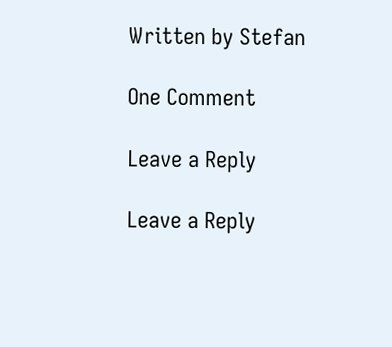Written by Stefan

One Comment

Leave a Reply

Leave a Reply